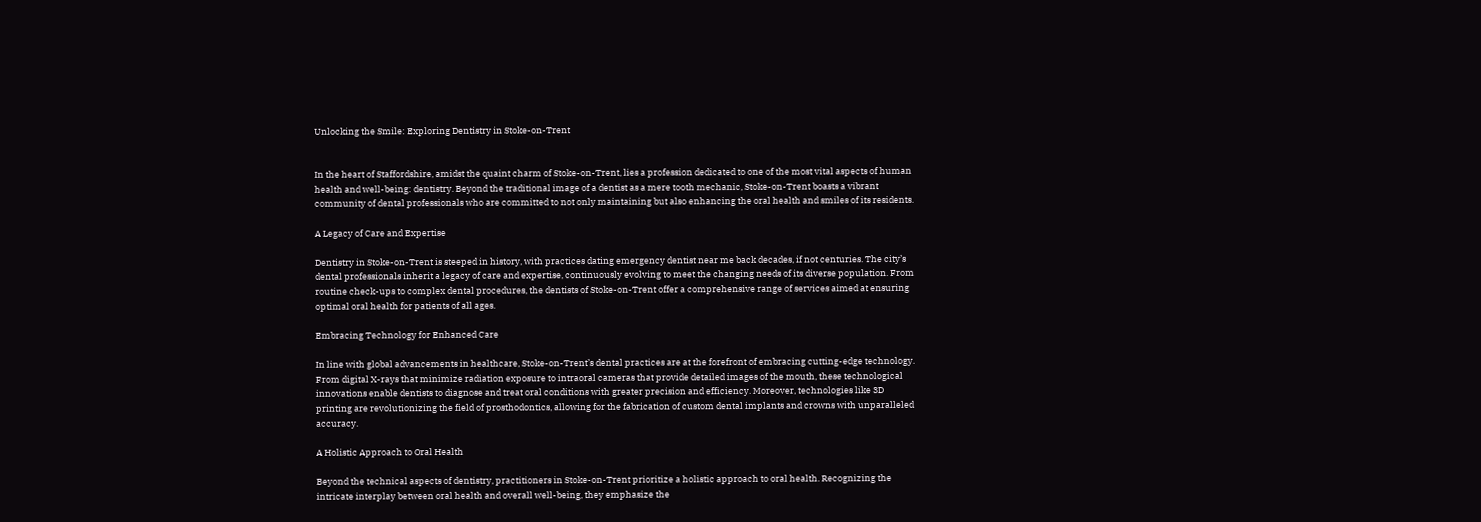Unlocking the Smile: Exploring Dentistry in Stoke-on-Trent


In the heart of Staffordshire, amidst the quaint charm of Stoke-on-Trent, lies a profession dedicated to one of the most vital aspects of human health and well-being: dentistry. Beyond the traditional image of a dentist as a mere tooth mechanic, Stoke-on-Trent boasts a vibrant community of dental professionals who are committed to not only maintaining but also enhancing the oral health and smiles of its residents.

A Legacy of Care and Expertise

Dentistry in Stoke-on-Trent is steeped in history, with practices dating emergency dentist near me back decades, if not centuries. The city’s dental professionals inherit a legacy of care and expertise, continuously evolving to meet the changing needs of its diverse population. From routine check-ups to complex dental procedures, the dentists of Stoke-on-Trent offer a comprehensive range of services aimed at ensuring optimal oral health for patients of all ages.

Embracing Technology for Enhanced Care

In line with global advancements in healthcare, Stoke-on-Trent’s dental practices are at the forefront of embracing cutting-edge technology. From digital X-rays that minimize radiation exposure to intraoral cameras that provide detailed images of the mouth, these technological innovations enable dentists to diagnose and treat oral conditions with greater precision and efficiency. Moreover, technologies like 3D printing are revolutionizing the field of prosthodontics, allowing for the fabrication of custom dental implants and crowns with unparalleled accuracy.

A Holistic Approach to Oral Health

Beyond the technical aspects of dentistry, practitioners in Stoke-on-Trent prioritize a holistic approach to oral health. Recognizing the intricate interplay between oral health and overall well-being, they emphasize the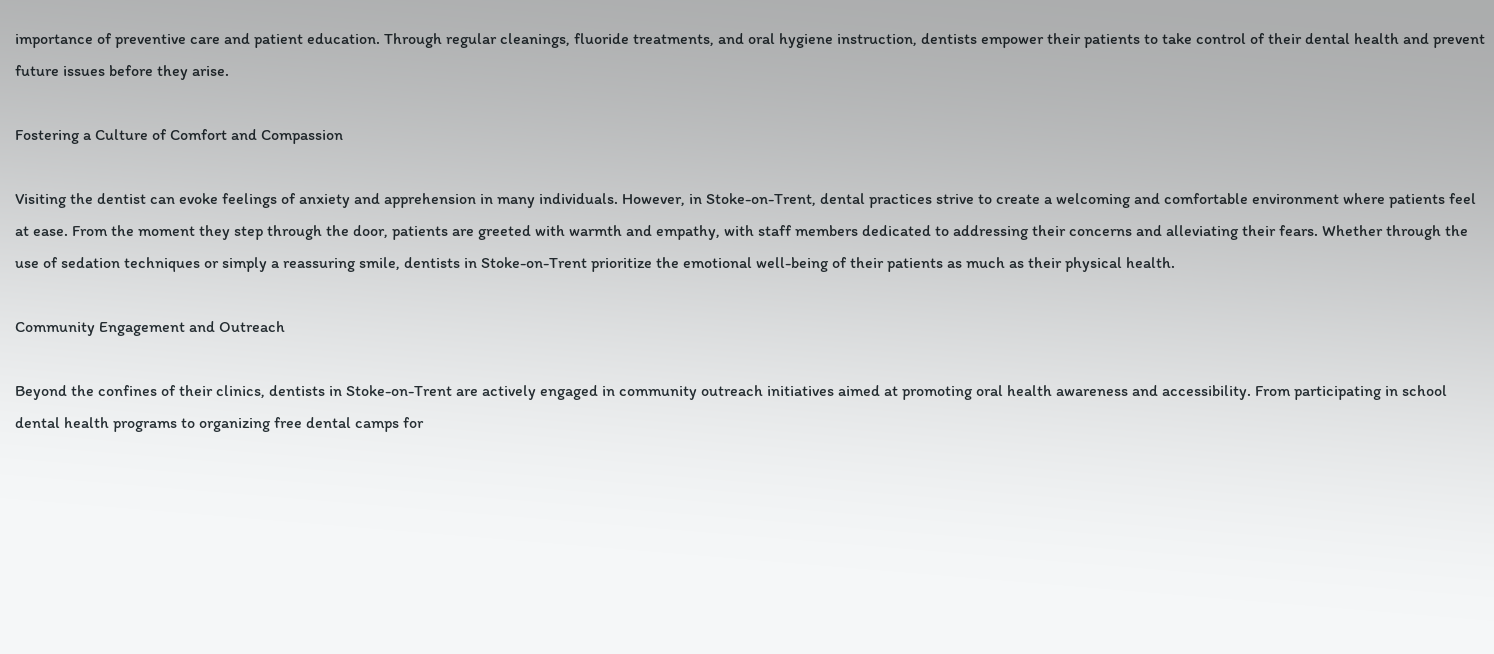importance of preventive care and patient education. Through regular cleanings, fluoride treatments, and oral hygiene instruction, dentists empower their patients to take control of their dental health and prevent future issues before they arise.

Fostering a Culture of Comfort and Compassion

Visiting the dentist can evoke feelings of anxiety and apprehension in many individuals. However, in Stoke-on-Trent, dental practices strive to create a welcoming and comfortable environment where patients feel at ease. From the moment they step through the door, patients are greeted with warmth and empathy, with staff members dedicated to addressing their concerns and alleviating their fears. Whether through the use of sedation techniques or simply a reassuring smile, dentists in Stoke-on-Trent prioritize the emotional well-being of their patients as much as their physical health.

Community Engagement and Outreach

Beyond the confines of their clinics, dentists in Stoke-on-Trent are actively engaged in community outreach initiatives aimed at promoting oral health awareness and accessibility. From participating in school dental health programs to organizing free dental camps for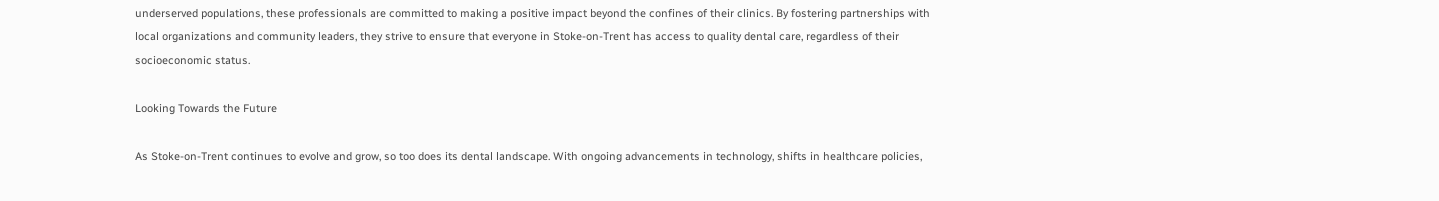underserved populations, these professionals are committed to making a positive impact beyond the confines of their clinics. By fostering partnerships with local organizations and community leaders, they strive to ensure that everyone in Stoke-on-Trent has access to quality dental care, regardless of their socioeconomic status.

Looking Towards the Future

As Stoke-on-Trent continues to evolve and grow, so too does its dental landscape. With ongoing advancements in technology, shifts in healthcare policies,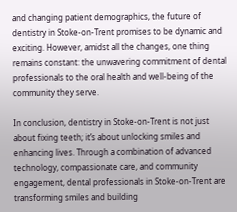and changing patient demographics, the future of dentistry in Stoke-on-Trent promises to be dynamic and exciting. However, amidst all the changes, one thing remains constant: the unwavering commitment of dental professionals to the oral health and well-being of the community they serve.

In conclusion, dentistry in Stoke-on-Trent is not just about fixing teeth; it’s about unlocking smiles and enhancing lives. Through a combination of advanced technology, compassionate care, and community engagement, dental professionals in Stoke-on-Trent are transforming smiles and building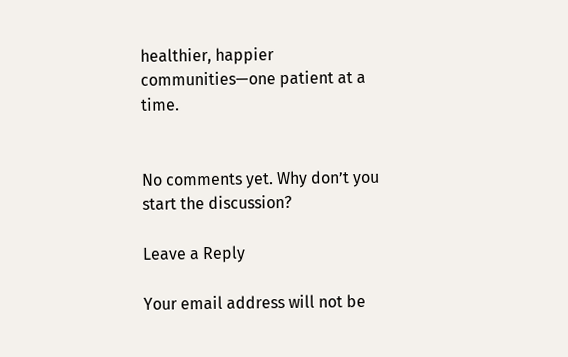healthier, happier communities—one patient at a time.


No comments yet. Why don’t you start the discussion?

Leave a Reply

Your email address will not be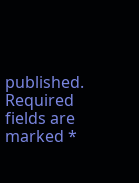published. Required fields are marked *